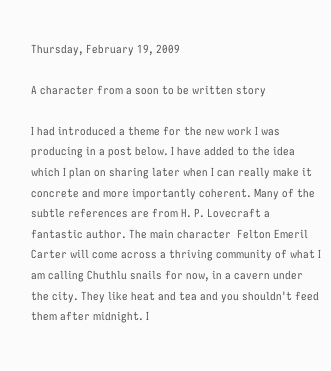Thursday, February 19, 2009

A character from a soon to be written story

I had introduced a theme for the new work I was producing in a post below. I have added to the idea which I plan on sharing later when I can really make it concrete and more importantly coherent. Many of the subtle references are from H. P. Lovecraft a fantastic author. The main character  Felton Emeril Carter will come across a thriving community of what I am calling Chuthlu snails for now, in a cavern under the city. They like heat and tea and you shouldn't feed them after midnight. I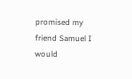promised my friend Samuel I would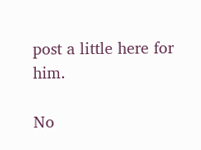post a little here for him.

No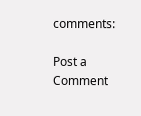comments:

Post a Comment